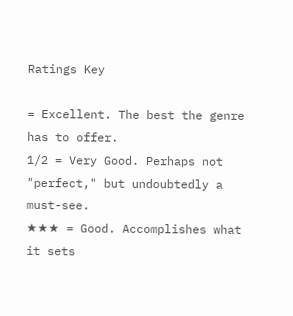Ratings Key

= Excellent. The best the genre has to offer.
1/2 = Very Good. Perhaps not "perfect," but undoubtedly a must-see.
★★★ = Good. Accomplishes what it sets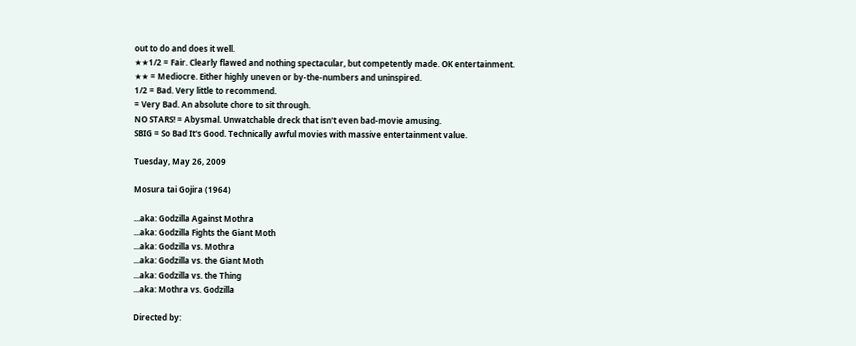out to do and does it well.
★★1/2 = Fair. Clearly flawed and nothing spectacular, but competently made. OK entertainment.
★★ = Mediocre. Either highly uneven or by-the-numbers and uninspired.
1/2 = Bad. Very little to recommend.
= Very Bad. An absolute chore to sit through.
NO STARS! = Abysmal. Unwatchable dreck that isn't even bad-movie amusing.
SBIG = So Bad It's Good. Technically awful movies with massive entertainment value.

Tuesday, May 26, 2009

Mosura tai Gojira (1964)

...aka: Godzilla Against Mothra
...aka: Godzilla Fights the Giant Moth
...aka: Godzilla vs. Mothra
...aka: Godzilla vs. the Giant Moth
...aka: Godzilla vs. the Thing
...aka: Mothra vs. Godzilla

Directed by: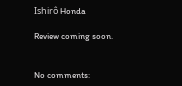Ishirô Honda

Review coming soon.


No comments: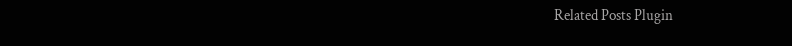Related Posts Plugin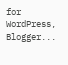for WordPress, Blogger...